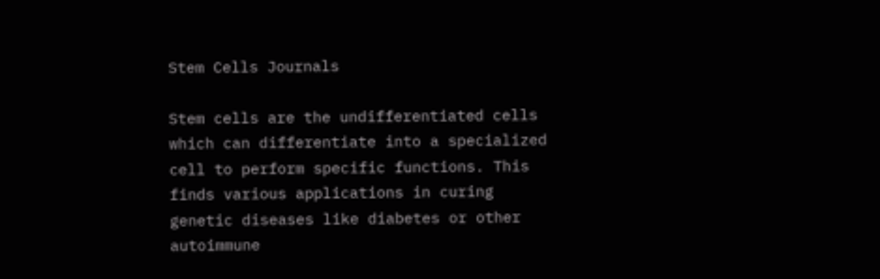Stem Cells Journals

Stem cells are the undifferentiated cells which can differentiate into a specialized cell to perform specific functions. This finds various applications in curing genetic diseases like diabetes or other autoimmune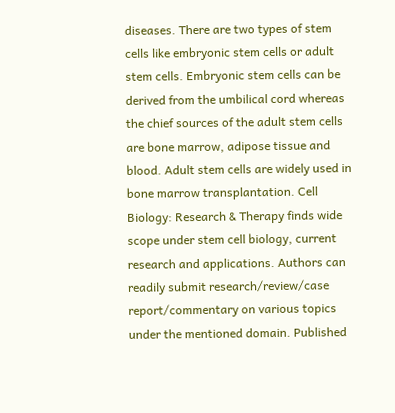diseases. There are two types of stem cells like embryonic stem cells or adult stem cells. Embryonic stem cells can be derived from the umbilical cord whereas the chief sources of the adult stem cells are bone marrow, adipose tissue and blood. Adult stem cells are widely used in bone marrow transplantation. Cell Biology: Research & Therapy finds wide scope under stem cell biology, current research and applications. Authors can readily submit research/review/case report/commentary on various topics under the mentioned domain. Published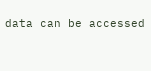data can be accessed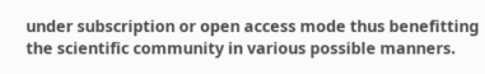under subscription or open access mode thus benefitting the scientific community in various possible manners.